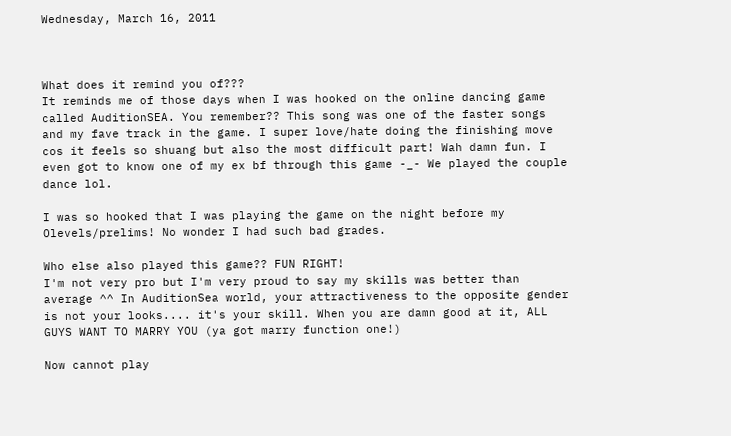Wednesday, March 16, 2011



What does it remind you of???
It reminds me of those days when I was hooked on the online dancing game called AuditionSEA. You remember?? This song was one of the faster songs and my fave track in the game. I super love/hate doing the finishing move cos it feels so shuang but also the most difficult part! Wah damn fun. I even got to know one of my ex bf through this game -_- We played the couple dance lol.

I was so hooked that I was playing the game on the night before my Olevels/prelims! No wonder I had such bad grades.

Who else also played this game?? FUN RIGHT!
I'm not very pro but I'm very proud to say my skills was better than average ^^ In AuditionSea world, your attractiveness to the opposite gender is not your looks.... it's your skill. When you are damn good at it, ALL GUYS WANT TO MARRY YOU (ya got marry function one!)

Now cannot play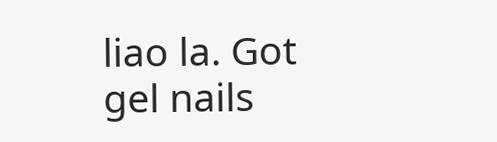liao la. Got gel nails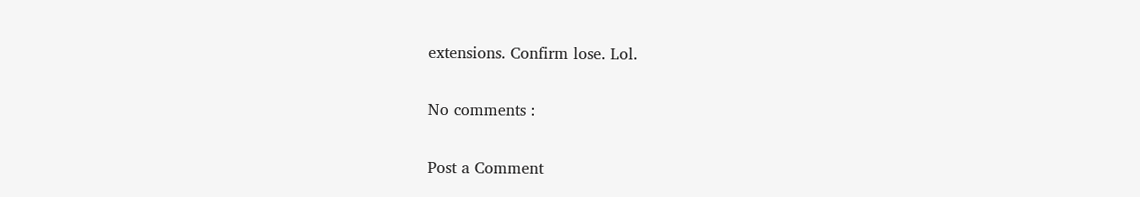extensions. Confirm lose. Lol.

No comments :

Post a Comment